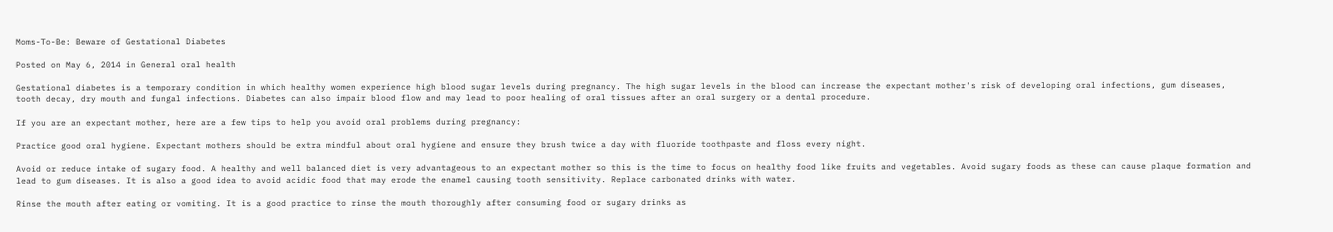Moms-To-Be: Beware of Gestational Diabetes

Posted on May 6, 2014 in General oral health

Gestational diabetes is a temporary condition in which healthy women experience high blood sugar levels during pregnancy. The high sugar levels in the blood can increase the expectant mother's risk of developing oral infections, gum diseases, tooth decay, dry mouth and fungal infections. Diabetes can also impair blood flow and may lead to poor healing of oral tissues after an oral surgery or a dental procedure.

If you are an expectant mother, here are a few tips to help you avoid oral problems during pregnancy:

Practice good oral hygiene. Expectant mothers should be extra mindful about oral hygiene and ensure they brush twice a day with fluoride toothpaste and floss every night.

Avoid or reduce intake of sugary food. A healthy and well balanced diet is very advantageous to an expectant mother so this is the time to focus on healthy food like fruits and vegetables. Avoid sugary foods as these can cause plaque formation and lead to gum diseases. It is also a good idea to avoid acidic food that may erode the enamel causing tooth sensitivity. Replace carbonated drinks with water.

Rinse the mouth after eating or vomiting. It is a good practice to rinse the mouth thoroughly after consuming food or sugary drinks as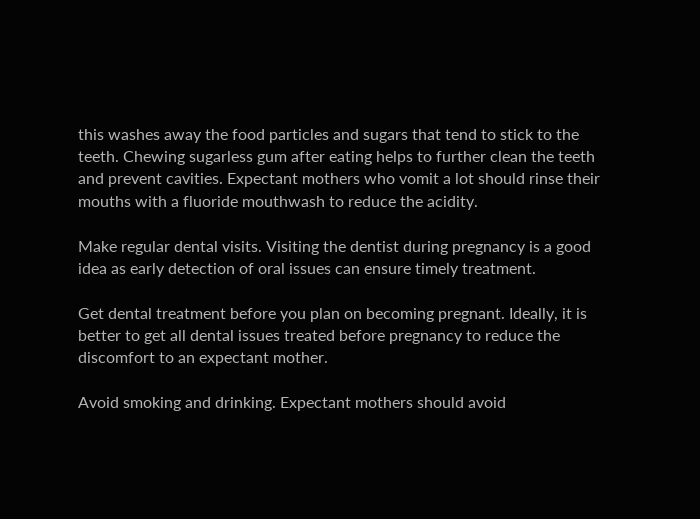this washes away the food particles and sugars that tend to stick to the teeth. Chewing sugarless gum after eating helps to further clean the teeth and prevent cavities. Expectant mothers who vomit a lot should rinse their mouths with a fluoride mouthwash to reduce the acidity.

Make regular dental visits. Visiting the dentist during pregnancy is a good idea as early detection of oral issues can ensure timely treatment.

Get dental treatment before you plan on becoming pregnant. Ideally, it is better to get all dental issues treated before pregnancy to reduce the discomfort to an expectant mother.

Avoid smoking and drinking. Expectant mothers should avoid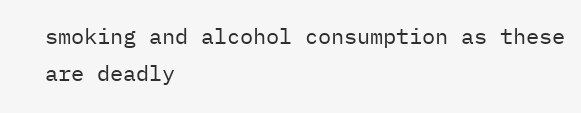smoking and alcohol consumption as these are deadly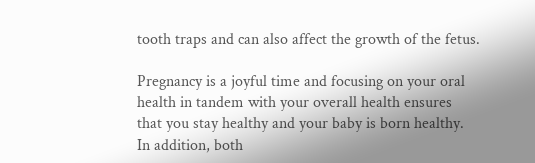tooth traps and can also affect the growth of the fetus.

Pregnancy is a joyful time and focusing on your oral health in tandem with your overall health ensures that you stay healthy and your baby is born healthy. In addition, both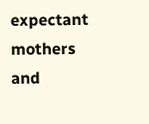expectant mothers and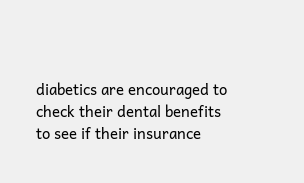diabetics are encouraged to check their dental benefits to see if their insurance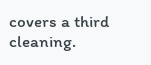covers a third cleaning.